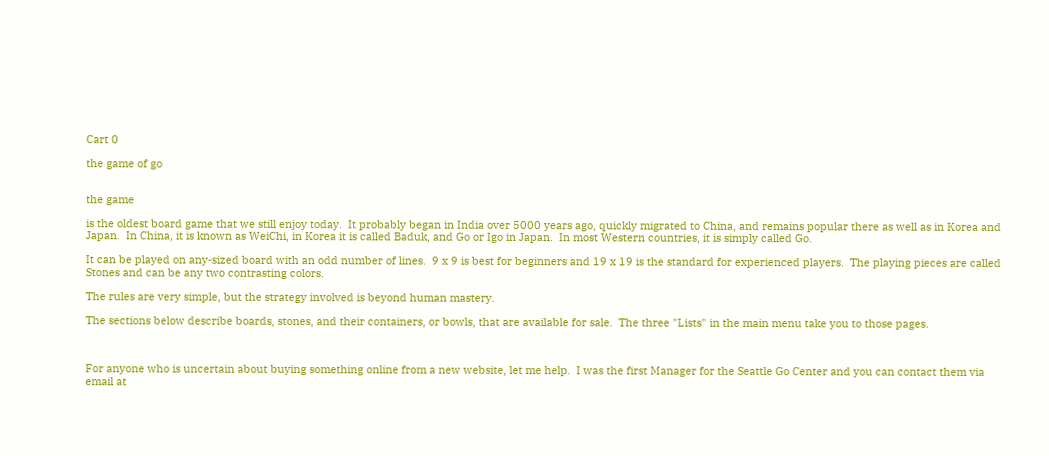Cart 0

the game of go


the game

is the oldest board game that we still enjoy today.  It probably began in India over 5000 years ago, quickly migrated to China, and remains popular there as well as in Korea and Japan.  In China, it is known as WeiChi, in Korea it is called Baduk, and Go or Igo in Japan.  In most Western countries, it is simply called Go.

It can be played on any-sized board with an odd number of lines.  9 x 9 is best for beginners and 19 x 19 is the standard for experienced players.  The playing pieces are called Stones and can be any two contrasting colors.

The rules are very simple, but the strategy involved is beyond human mastery.

The sections below describe boards, stones, and their containers, or bowls, that are available for sale.  The three "Lists" in the main menu take you to those pages.



For anyone who is uncertain about buying something online from a new website, let me help.  I was the first Manager for the Seattle Go Center and you can contact them via email at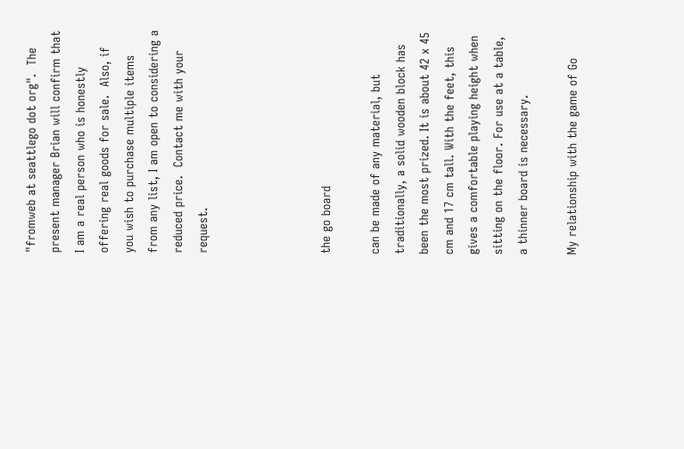"fromweb at seattlego dot org".  The present manager Brian will confirm that I am a real person who is honestly offering real goods for sale.  Also, if you wish to purchase multiple items from any list, I am open to considering a reduced price.  Contact me with your request.




the go board

can be made of any material, but traditionally, a solid wooden block has been the most prized. It is about 42 x 45 cm and 17 cm tall. With the feet, this gives a comfortable playing height when sitting on the floor. For use at a table, a thinner board is necessary.

My relationship with the game of Go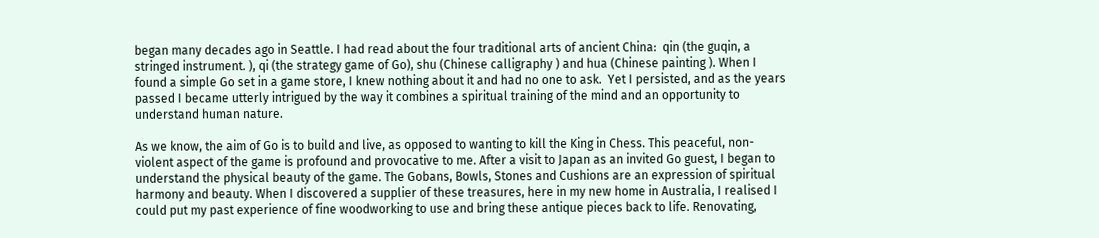began many decades ago in Seattle. I had read about the four traditional arts of ancient China:  qin (the guqin, a stringed instrument. ), qi (the strategy game of Go), shu (Chinese calligraphy ) and hua (Chinese painting ). When I found a simple Go set in a game store, I knew nothing about it and had no one to ask.  Yet I persisted, and as the years passed I became utterly intrigued by the way it combines a spiritual training of the mind and an opportunity to understand human nature.

As we know, the aim of Go is to build and live, as opposed to wanting to kill the King in Chess. This peaceful, non-violent aspect of the game is profound and provocative to me. After a visit to Japan as an invited Go guest, I began to understand the physical beauty of the game. The Gobans, Bowls, Stones and Cushions are an expression of spiritual harmony and beauty. When I discovered a supplier of these treasures, here in my new home in Australia, I realised I could put my past experience of fine woodworking to use and bring these antique pieces back to life. Renovating,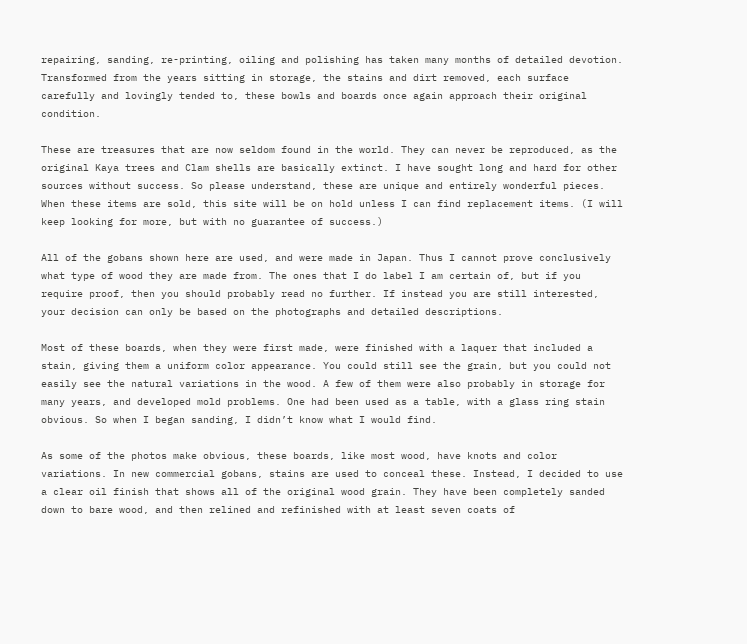repairing, sanding, re-printing, oiling and polishing has taken many months of detailed devotion. Transformed from the years sitting in storage, the stains and dirt removed, each surface carefully and lovingly tended to, these bowls and boards once again approach their original condition.

These are treasures that are now seldom found in the world. They can never be reproduced, as the original Kaya trees and Clam shells are basically extinct. I have sought long and hard for other sources without success. So please understand, these are unique and entirely wonderful pieces. When these items are sold, this site will be on hold unless I can find replacement items. (I will keep looking for more, but with no guarantee of success.)

All of the gobans shown here are used, and were made in Japan. Thus I cannot prove conclusively what type of wood they are made from. The ones that I do label I am certain of, but if you require proof, then you should probably read no further. If instead you are still interested, your decision can only be based on the photographs and detailed descriptions.

Most of these boards, when they were first made, were finished with a laquer that included a stain, giving them a uniform color appearance. You could still see the grain, but you could not easily see the natural variations in the wood. A few of them were also probably in storage for many years, and developed mold problems. One had been used as a table, with a glass ring stain obvious. So when I began sanding, I didn’t know what I would find.

As some of the photos make obvious, these boards, like most wood, have knots and color variations. In new commercial gobans, stains are used to conceal these. Instead, I decided to use a clear oil finish that shows all of the original wood grain. They have been completely sanded down to bare wood, and then relined and refinished with at least seven coats of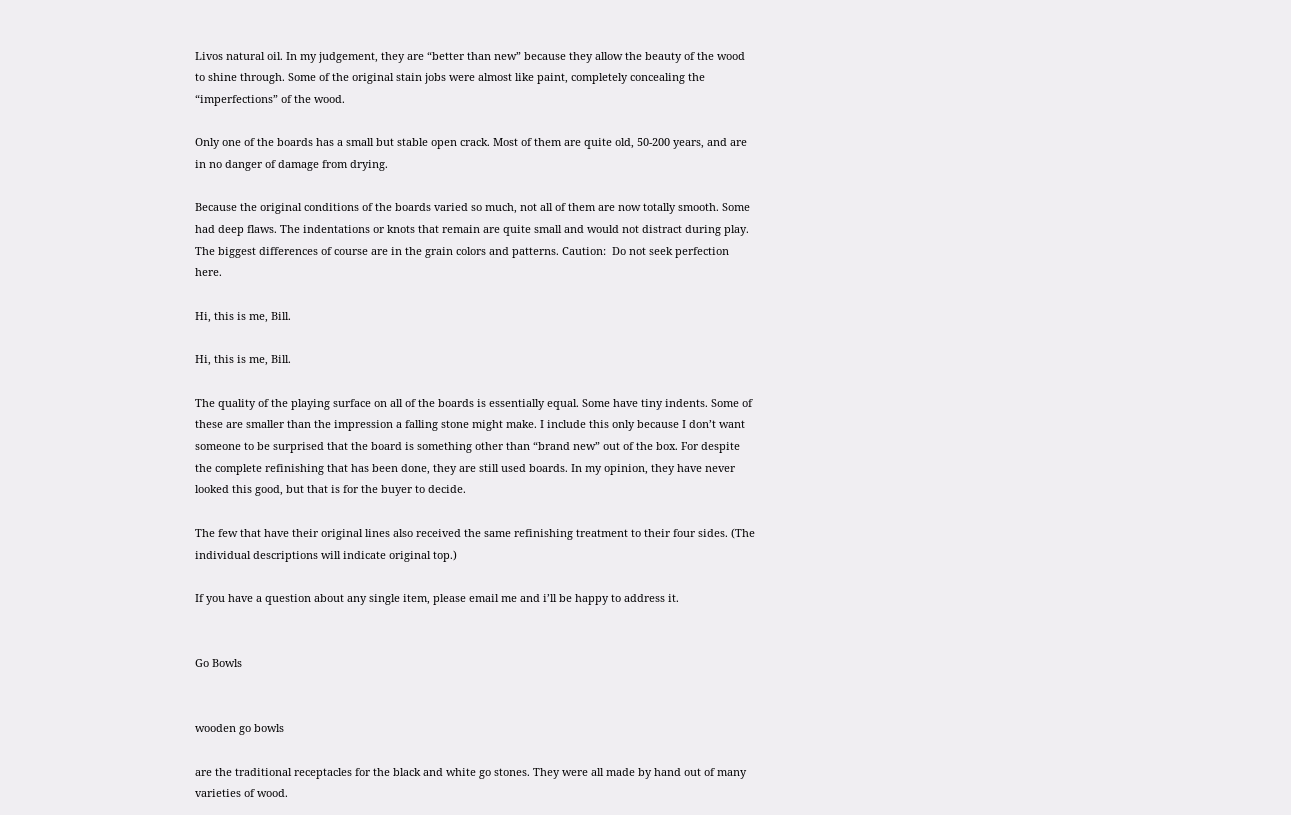Livos natural oil. In my judgement, they are “better than new” because they allow the beauty of the wood to shine through. Some of the original stain jobs were almost like paint, completely concealing the “imperfections” of the wood.

Only one of the boards has a small but stable open crack. Most of them are quite old, 50-200 years, and are in no danger of damage from drying.

Because the original conditions of the boards varied so much, not all of them are now totally smooth. Some had deep flaws. The indentations or knots that remain are quite small and would not distract during play. The biggest differences of course are in the grain colors and patterns. Caution:  Do not seek perfection here.

Hi, this is me, Bill.

Hi, this is me, Bill.

The quality of the playing surface on all of the boards is essentially equal. Some have tiny indents. Some of these are smaller than the impression a falling stone might make. I include this only because I don’t want someone to be surprised that the board is something other than “brand new” out of the box. For despite the complete refinishing that has been done, they are still used boards. In my opinion, they have never looked this good, but that is for the buyer to decide.

The few that have their original lines also received the same refinishing treatment to their four sides. (The individual descriptions will indicate original top.)

If you have a question about any single item, please email me and i’ll be happy to address it.


Go Bowls


wooden go bowls

are the traditional receptacles for the black and white go stones. They were all made by hand out of many varieties of wood.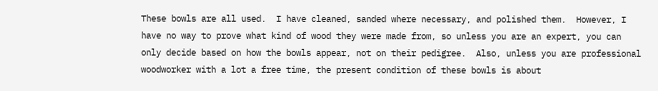These bowls are all used.  I have cleaned, sanded where necessary, and polished them.  However, I have no way to prove what kind of wood they were made from, so unless you are an expert, you can only decide based on how the bowls appear, not on their pedigree.  Also, unless you are professional woodworker with a lot a free time, the present condition of these bowls is about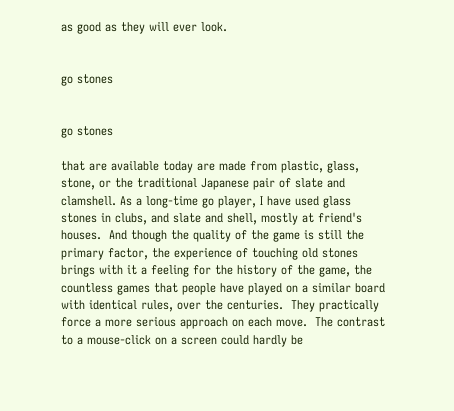as good as they will ever look.


go stones


go stones

that are available today are made from plastic, glass, stone, or the traditional Japanese pair of slate and clamshell. As a long-time go player, I have used glass stones in clubs, and slate and shell, mostly at friend's houses.  And though the quality of the game is still the primary factor, the experience of touching old stones brings with it a feeling for the history of the game, the countless games that people have played on a similar board with identical rules, over the centuries.  They practically force a more serious approach on each move.  The contrast to a mouse-click on a screen could hardly be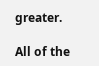greater.

All of the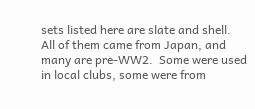sets listed here are slate and shell.  All of them came from Japan, and many are pre-WW2.  Some were used in local clubs, some were from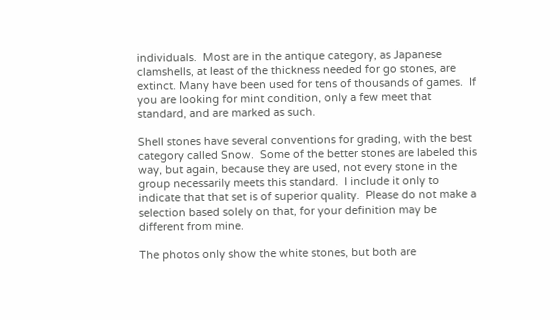individuals.  Most are in the antique category, as Japanese clamshells, at least of the thickness needed for go stones, are extinct. Many have been used for tens of thousands of games.  If you are looking for mint condition, only a few meet that standard, and are marked as such.

Shell stones have several conventions for grading, with the best category called Snow.  Some of the better stones are labeled this way, but again, because they are used, not every stone in the group necessarily meets this standard.  I include it only to indicate that that set is of superior quality.  Please do not make a selection based solely on that, for your definition may be different from mine.

The photos only show the white stones, but both are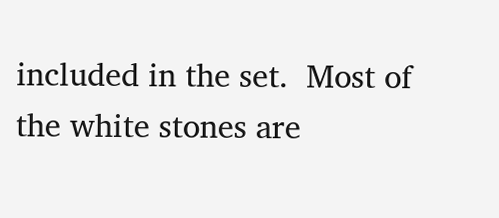included in the set.  Most of the white stones are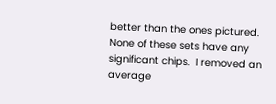better than the ones pictured.  None of these sets have any significant chips.  I removed an average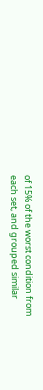of 15% of the worst condition from each set, and grouped similar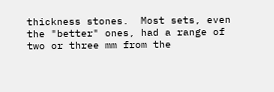thickness stones.  Most sets, even the "better" ones, had a range of two or three mm from the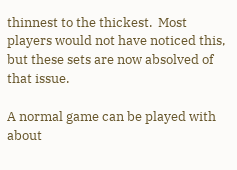thinnest to the thickest.  Most players would not have noticed this, but these sets are now absolved of that issue.

A normal game can be played with about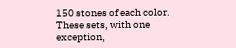150 stones of each color.  These sets, with one exception,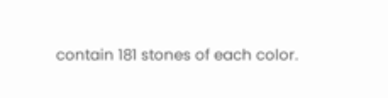contain 181 stones of each color.